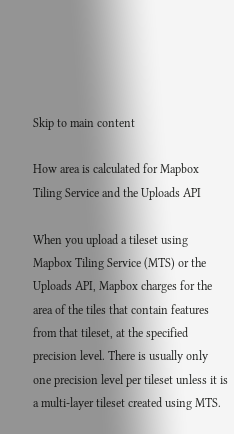Skip to main content

How area is calculated for Mapbox Tiling Service and the Uploads API

When you upload a tileset using Mapbox Tiling Service (MTS) or the Uploads API, Mapbox charges for the area of the tiles that contain features from that tileset, at the specified precision level. There is usually only one precision level per tileset unless it is a multi-layer tileset created using MTS.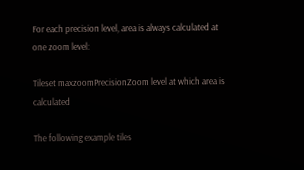For each precision level, area is always calculated at one zoom level:

Tileset maxzoomPrecisionZoom level at which area is calculated

The following example tiles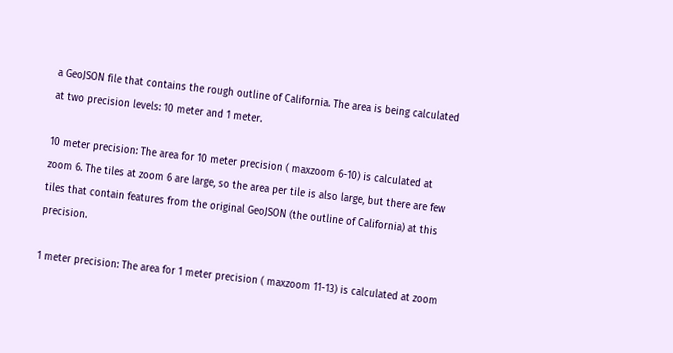a GeoJSON file that contains the rough outline of California. The area is being calculated at two precision levels: 10 meter and 1 meter.

10 meter precision: The area for 10 meter precision ( maxzoom 6-10) is calculated at zoom 6. The tiles at zoom 6 are large, so the area per tile is also large, but there are few tiles that contain features from the original GeoJSON (the outline of California) at this precision.

1 meter precision: The area for 1 meter precision ( maxzoom 11-13) is calculated at zoom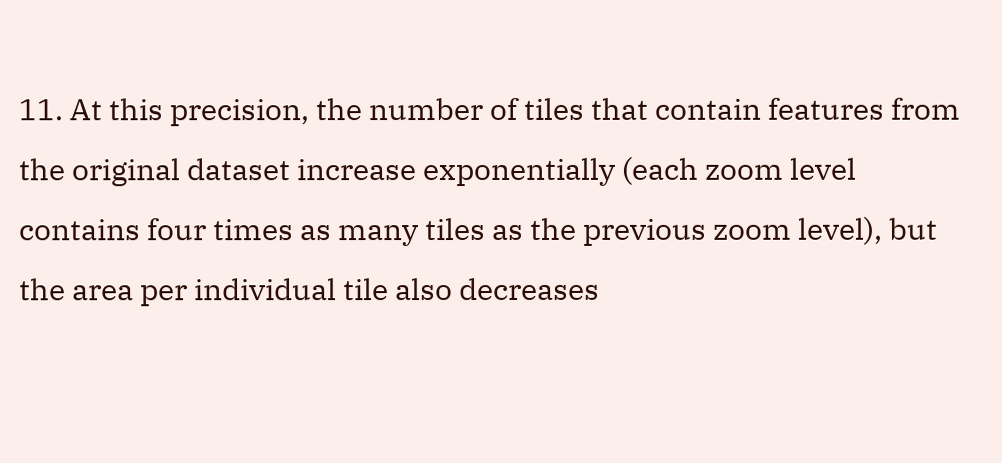11. At this precision, the number of tiles that contain features from the original dataset increase exponentially (each zoom level contains four times as many tiles as the previous zoom level), but the area per individual tile also decreases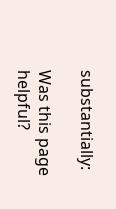substantially:

Was this page helpful?